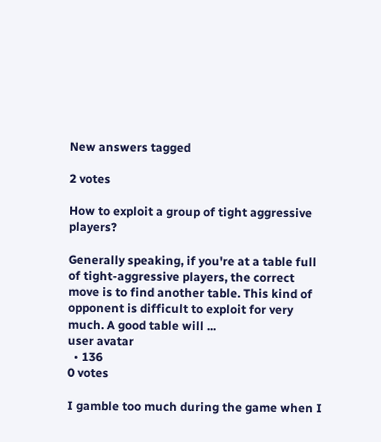New answers tagged

2 votes

How to exploit a group of tight aggressive players?

Generally speaking, if you're at a table full of tight-aggressive players, the correct move is to find another table. This kind of opponent is difficult to exploit for very much. A good table will ...
user avatar
  • 136
0 votes

I gamble too much during the game when I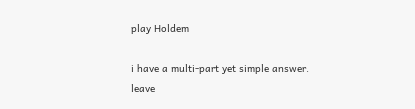play Holdem

i have a multi-part yet simple answer. leave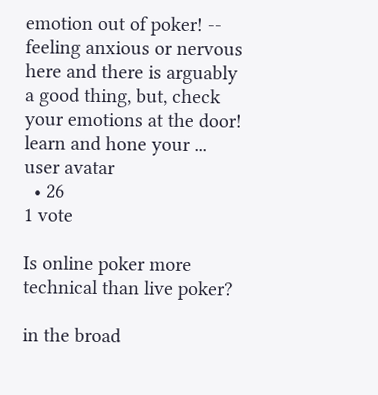emotion out of poker! -- feeling anxious or nervous here and there is arguably a good thing, but, check your emotions at the door! learn and hone your ...
user avatar
  • 26
1 vote

Is online poker more technical than live poker?

in the broad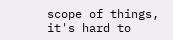scope of things, it's hard to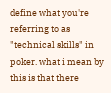define what you're referring to as "technical skills" in poker. what i mean by this is that there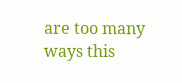are too many ways this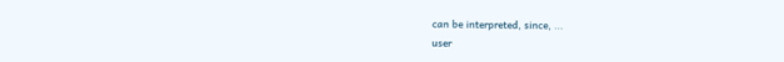can be interpreted, since, ...
user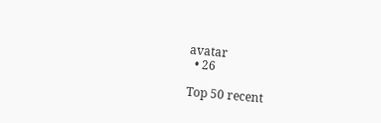avatar
  • 26

Top 50 recent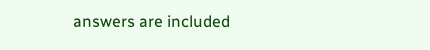answers are included